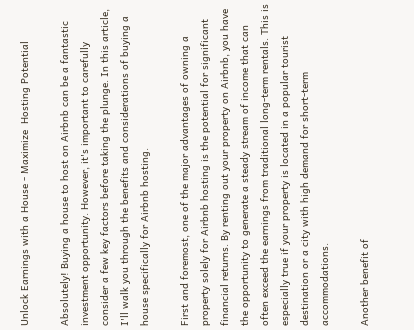Unlock Earnings with a House - Maximize  Hosting Potential

Absolutely! Buying a house to host on Airbnb can be a fantastic investment opportunity. However, it's important to carefully consider a few key factors before taking the plunge. In this article, I'll walk you through the benefits and considerations of buying a house specifically for Airbnb hosting.

First and foremost, one of the major advantages of owning a property solely for Airbnb hosting is the potential for significant financial returns. By renting out your property on Airbnb, you have the opportunity to generate a steady stream of income that can often exceed the earnings from traditional long-term rentals. This is especially true if your property is located in a popular tourist destination or a city with high demand for short-term accommodations.

Another benefit of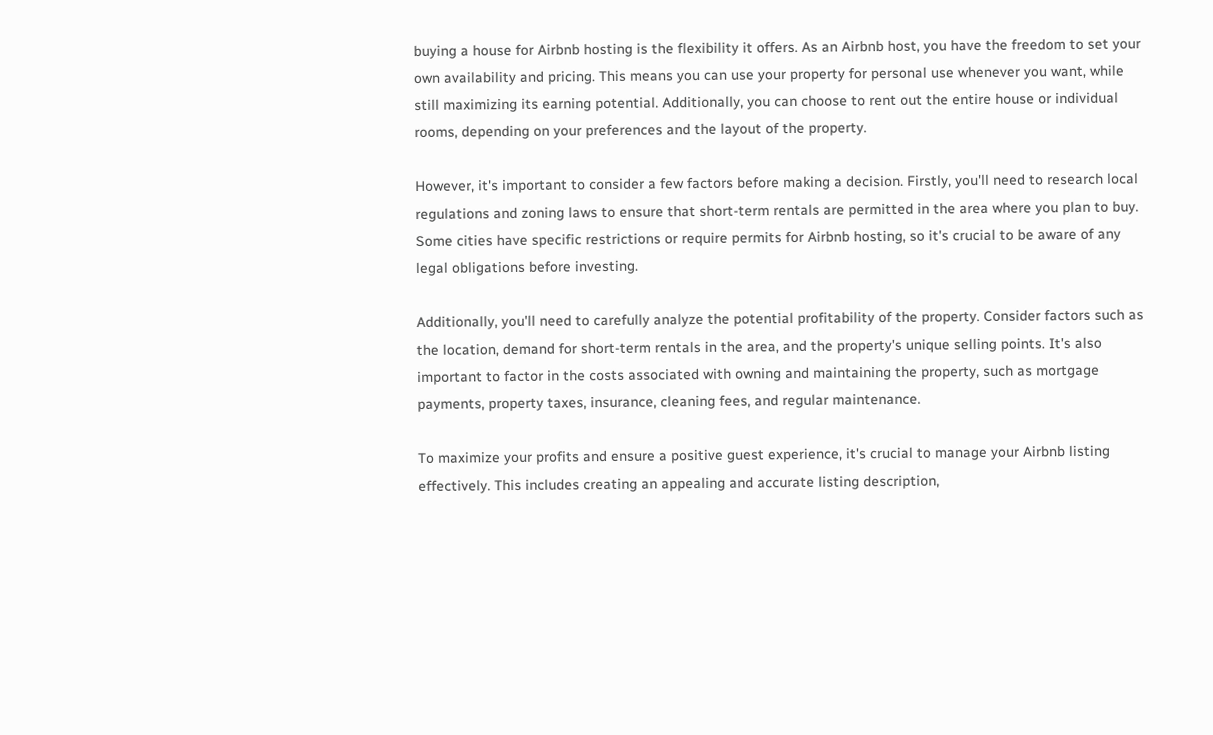buying a house for Airbnb hosting is the flexibility it offers. As an Airbnb host, you have the freedom to set your own availability and pricing. This means you can use your property for personal use whenever you want, while still maximizing its earning potential. Additionally, you can choose to rent out the entire house or individual rooms, depending on your preferences and the layout of the property.

However, it's important to consider a few factors before making a decision. Firstly, you'll need to research local regulations and zoning laws to ensure that short-term rentals are permitted in the area where you plan to buy. Some cities have specific restrictions or require permits for Airbnb hosting, so it's crucial to be aware of any legal obligations before investing.

Additionally, you'll need to carefully analyze the potential profitability of the property. Consider factors such as the location, demand for short-term rentals in the area, and the property's unique selling points. It's also important to factor in the costs associated with owning and maintaining the property, such as mortgage payments, property taxes, insurance, cleaning fees, and regular maintenance.

To maximize your profits and ensure a positive guest experience, it's crucial to manage your Airbnb listing effectively. This includes creating an appealing and accurate listing description,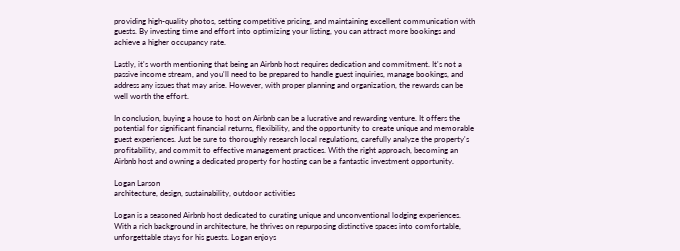providing high-quality photos, setting competitive pricing, and maintaining excellent communication with guests. By investing time and effort into optimizing your listing, you can attract more bookings and achieve a higher occupancy rate.

Lastly, it's worth mentioning that being an Airbnb host requires dedication and commitment. It's not a passive income stream, and you'll need to be prepared to handle guest inquiries, manage bookings, and address any issues that may arise. However, with proper planning and organization, the rewards can be well worth the effort.

In conclusion, buying a house to host on Airbnb can be a lucrative and rewarding venture. It offers the potential for significant financial returns, flexibility, and the opportunity to create unique and memorable guest experiences. Just be sure to thoroughly research local regulations, carefully analyze the property's profitability, and commit to effective management practices. With the right approach, becoming an Airbnb host and owning a dedicated property for hosting can be a fantastic investment opportunity.

Logan Larson
architecture, design, sustainability, outdoor activities

Logan is a seasoned Airbnb host dedicated to curating unique and unconventional lodging experiences. With a rich background in architecture, he thrives on repurposing distinctive spaces into comfortable, unforgettable stays for his guests. Logan enjoys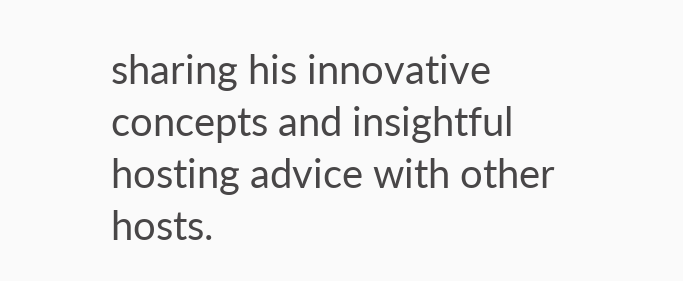sharing his innovative concepts and insightful hosting advice with other hosts.